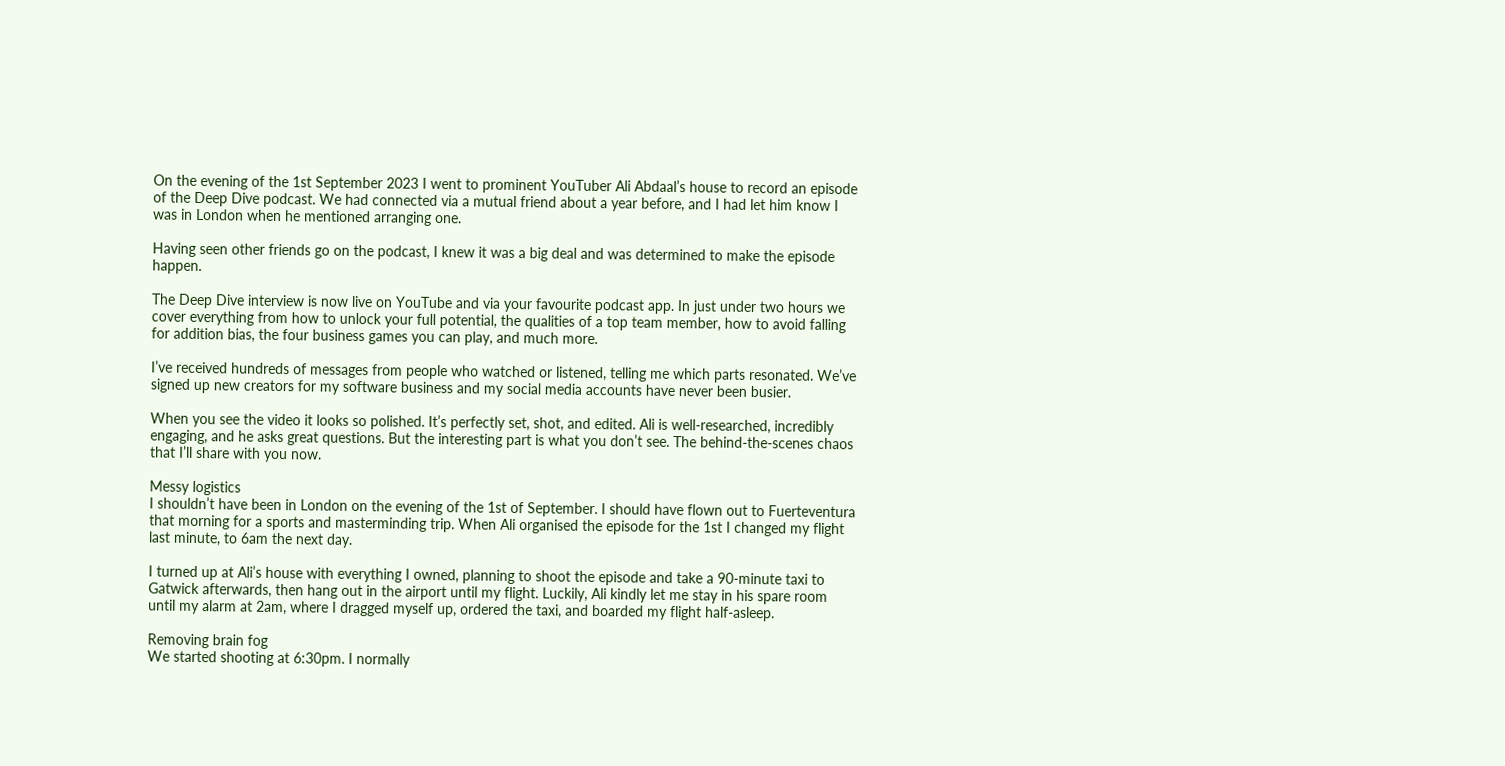On the evening of the 1st September 2023 I went to prominent YouTuber Ali Abdaal’s house to record an episode of the Deep Dive podcast. We had connected via a mutual friend about a year before, and I had let him know I was in London when he mentioned arranging one.

Having seen other friends go on the podcast, I knew it was a big deal and was determined to make the episode happen.

The Deep Dive interview is now live on YouTube and via your favourite podcast app. In just under two hours we cover everything from how to unlock your full potential, the qualities of a top team member, how to avoid falling for addition bias, the four business games you can play, and much more.

I’ve received hundreds of messages from people who watched or listened, telling me which parts resonated. We’ve signed up new creators for my software business and my social media accounts have never been busier.

When you see the video it looks so polished. It’s perfectly set, shot, and edited. Ali is well-researched, incredibly engaging, and he asks great questions. But the interesting part is what you don’t see. The behind-the-scenes chaos that I’ll share with you now.

Messy logistics
I shouldn’t have been in London on the evening of the 1st of September. I should have flown out to Fuerteventura that morning for a sports and masterminding trip. When Ali organised the episode for the 1st I changed my flight last minute, to 6am the next day.

I turned up at Ali’s house with everything I owned, planning to shoot the episode and take a 90-minute taxi to Gatwick afterwards, then hang out in the airport until my flight. Luckily, Ali kindly let me stay in his spare room until my alarm at 2am, where I dragged myself up, ordered the taxi, and boarded my flight half-asleep.

Removing brain fog
We started shooting at 6:30pm. I normally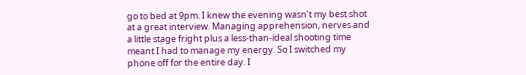go to bed at 9pm. I knew the evening wasn’t my best shot at a great interview. Managing apprehension, nerves and a little stage fright plus a less-than-ideal shooting time meant I had to manage my energy. So I switched my phone off for the entire day. I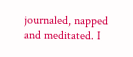journaled, napped and meditated. I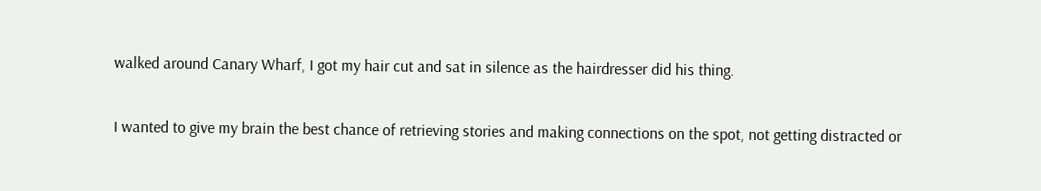walked around Canary Wharf, I got my hair cut and sat in silence as the hairdresser did his thing.

I wanted to give my brain the best chance of retrieving stories and making connections on the spot, not getting distracted or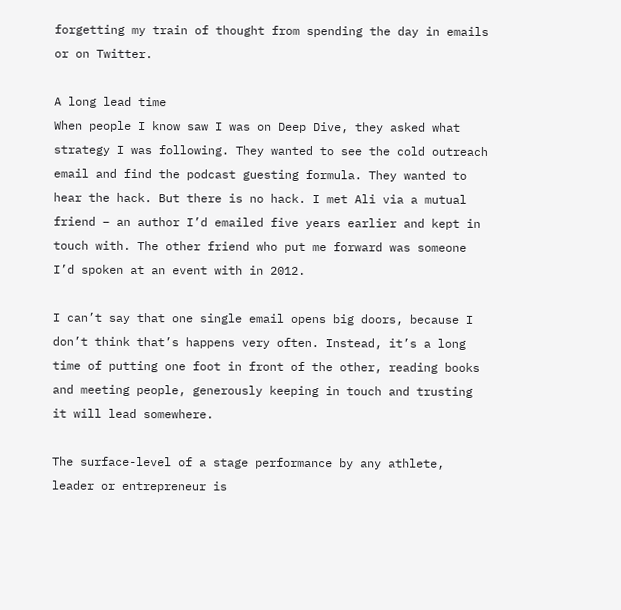forgetting my train of thought from spending the day in emails or on Twitter.

A long lead time
When people I know saw I was on Deep Dive, they asked what strategy I was following. They wanted to see the cold outreach email and find the podcast guesting formula. They wanted to hear the hack. But there is no hack. I met Ali via a mutual friend – an author I’d emailed five years earlier and kept in touch with. The other friend who put me forward was someone I’d spoken at an event with in 2012.

I can’t say that one single email opens big doors, because I don’t think that’s happens very often. Instead, it’s a long time of putting one foot in front of the other, reading books and meeting people, generously keeping in touch and trusting it will lead somewhere.

The surface-level of a stage performance by any athlete, leader or entrepreneur is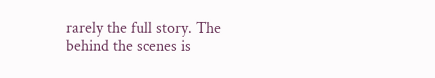rarely the full story. The behind the scenes is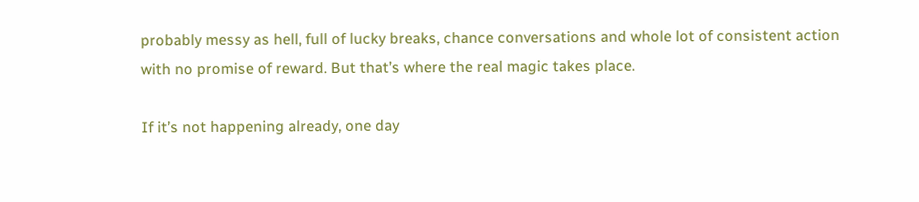probably messy as hell, full of lucky breaks, chance conversations and whole lot of consistent action with no promise of reward. But that’s where the real magic takes place.

If it’s not happening already, one day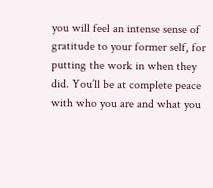you will feel an intense sense of gratitude to your former self, for putting the work in when they did. You’ll be at complete peace with who you are and what you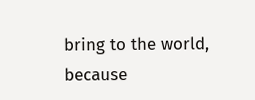bring to the world, because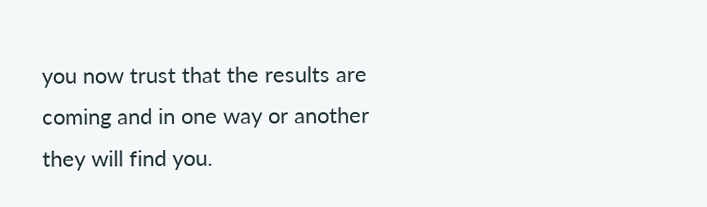you now trust that the results are coming and in one way or another they will find you.